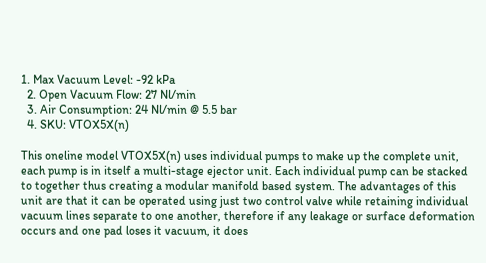1. Max Vacuum Level: -92 kPa
  2. Open Vacuum Flow: 27 Nl/min
  3. Air Consumption: 24 Nl/min @ 5.5 bar
  4. SKU: VTOX5X(n)

This oneline model VTOX5X(n) uses individual pumps to make up the complete unit, each pump is in itself a multi-stage ejector unit. Each individual pump can be stacked to together thus creating a modular manifold based system. The advantages of this unit are that it can be operated using just two control valve while retaining individual vacuum lines separate to one another, therefore if any leakage or surface deformation occurs and one pad loses it vacuum, it does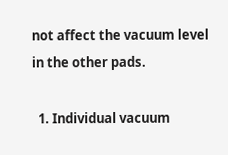not affect the vacuum level in the other pads.

  1. Individual vacuum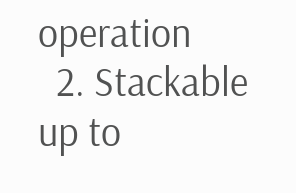operation
  2. Stackable up to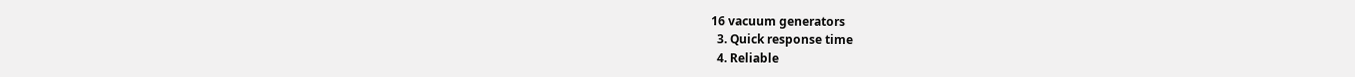16 vacuum generators
  3. Quick response time
  4. Reliable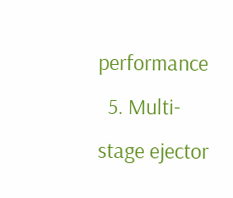performance
  5. Multi-stage ejector